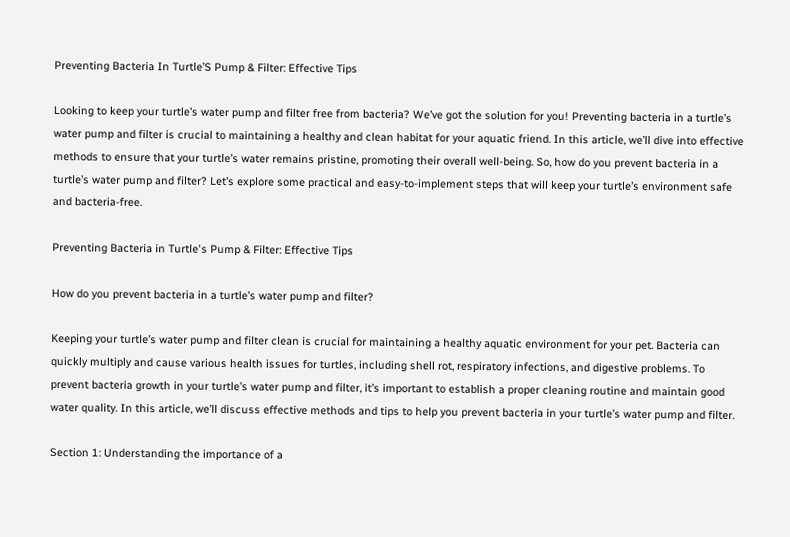Preventing Bacteria In Turtle’S Pump & Filter: Effective Tips

Looking to keep your turtle’s water pump and filter free from bacteria? We’ve got the solution for you! Preventing bacteria in a turtle’s water pump and filter is crucial to maintaining a healthy and clean habitat for your aquatic friend. In this article, we’ll dive into effective methods to ensure that your turtle’s water remains pristine, promoting their overall well-being. So, how do you prevent bacteria in a turtle’s water pump and filter? Let’s explore some practical and easy-to-implement steps that will keep your turtle’s environment safe and bacteria-free.

Preventing Bacteria in Turtle's Pump & Filter: Effective Tips

How do you prevent bacteria in a turtle’s water pump and filter?

Keeping your turtle’s water pump and filter clean is crucial for maintaining a healthy aquatic environment for your pet. Bacteria can quickly multiply and cause various health issues for turtles, including shell rot, respiratory infections, and digestive problems. To prevent bacteria growth in your turtle’s water pump and filter, it’s important to establish a proper cleaning routine and maintain good water quality. In this article, we’ll discuss effective methods and tips to help you prevent bacteria in your turtle’s water pump and filter.

Section 1: Understanding the importance of a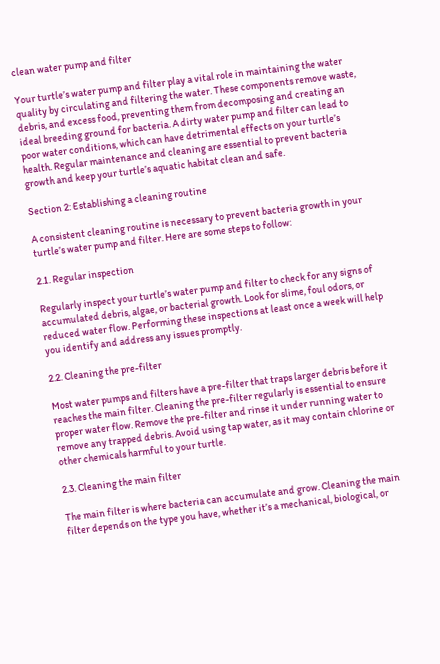clean water pump and filter

Your turtle’s water pump and filter play a vital role in maintaining the water quality by circulating and filtering the water. These components remove waste, debris, and excess food, preventing them from decomposing and creating an ideal breeding ground for bacteria. A dirty water pump and filter can lead to poor water conditions, which can have detrimental effects on your turtle’s health. Regular maintenance and cleaning are essential to prevent bacteria growth and keep your turtle’s aquatic habitat clean and safe.

Section 2: Establishing a cleaning routine

A consistent cleaning routine is necessary to prevent bacteria growth in your turtle’s water pump and filter. Here are some steps to follow:

2.1. Regular inspection

Regularly inspect your turtle’s water pump and filter to check for any signs of accumulated debris, algae, or bacterial growth. Look for slime, foul odors, or reduced water flow. Performing these inspections at least once a week will help you identify and address any issues promptly.

2.2. Cleaning the pre-filter

Most water pumps and filters have a pre-filter that traps larger debris before it reaches the main filter. Cleaning the pre-filter regularly is essential to ensure proper water flow. Remove the pre-filter and rinse it under running water to remove any trapped debris. Avoid using tap water, as it may contain chlorine or other chemicals harmful to your turtle.

2.3. Cleaning the main filter

The main filter is where bacteria can accumulate and grow. Cleaning the main filter depends on the type you have, whether it’s a mechanical, biological, or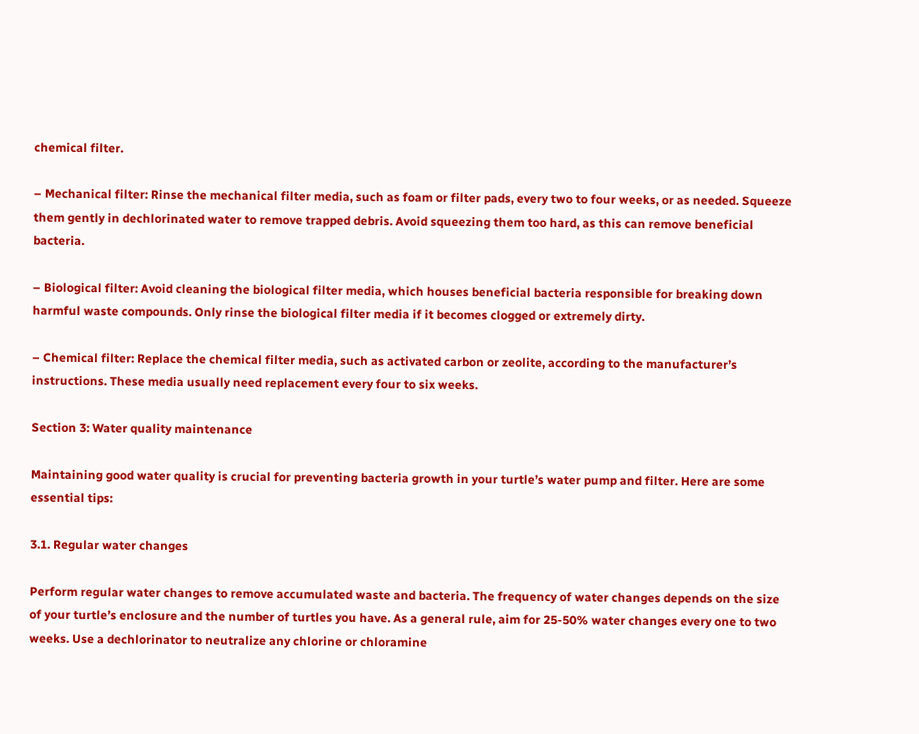chemical filter.

– Mechanical filter: Rinse the mechanical filter media, such as foam or filter pads, every two to four weeks, or as needed. Squeeze them gently in dechlorinated water to remove trapped debris. Avoid squeezing them too hard, as this can remove beneficial bacteria.

– Biological filter: Avoid cleaning the biological filter media, which houses beneficial bacteria responsible for breaking down harmful waste compounds. Only rinse the biological filter media if it becomes clogged or extremely dirty.

– Chemical filter: Replace the chemical filter media, such as activated carbon or zeolite, according to the manufacturer’s instructions. These media usually need replacement every four to six weeks.

Section 3: Water quality maintenance

Maintaining good water quality is crucial for preventing bacteria growth in your turtle’s water pump and filter. Here are some essential tips:

3.1. Regular water changes

Perform regular water changes to remove accumulated waste and bacteria. The frequency of water changes depends on the size of your turtle’s enclosure and the number of turtles you have. As a general rule, aim for 25-50% water changes every one to two weeks. Use a dechlorinator to neutralize any chlorine or chloramine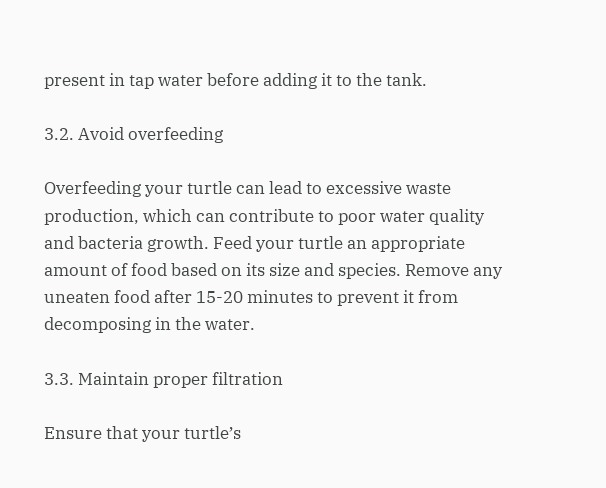present in tap water before adding it to the tank.

3.2. Avoid overfeeding

Overfeeding your turtle can lead to excessive waste production, which can contribute to poor water quality and bacteria growth. Feed your turtle an appropriate amount of food based on its size and species. Remove any uneaten food after 15-20 minutes to prevent it from decomposing in the water.

3.3. Maintain proper filtration

Ensure that your turtle’s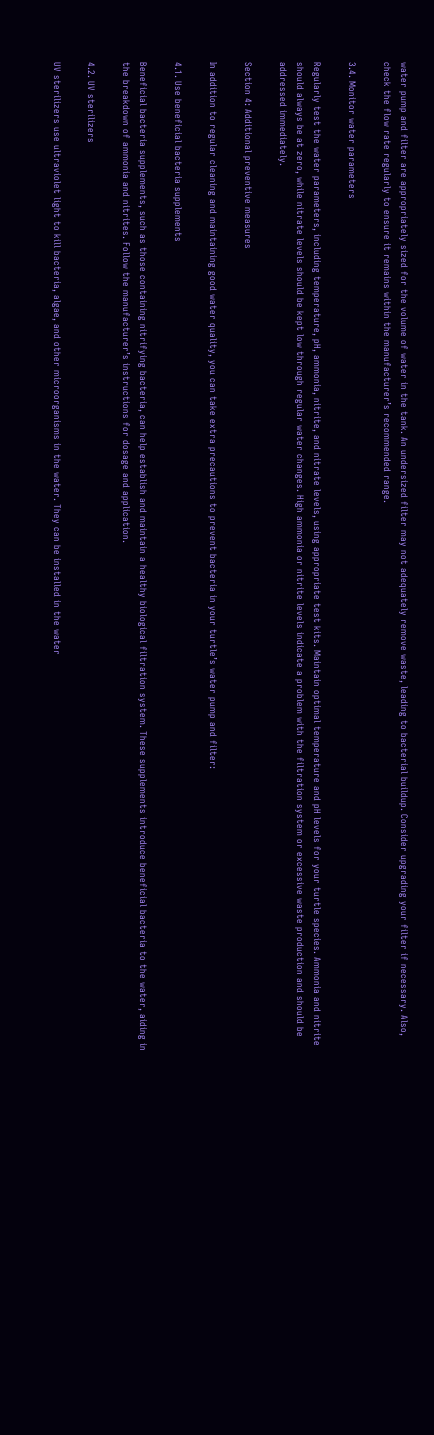water pump and filter are appropriately sized for the volume of water in the tank. An undersized filter may not adequately remove waste, leading to bacterial buildup. Consider upgrading your filter if necessary. Also, check the flow rate regularly to ensure it remains within the manufacturer’s recommended range.

3.4. Monitor water parameters

Regularly test the water parameters, including temperature, pH, ammonia, nitrite, and nitrate levels, using appropriate test kits. Maintain optimal temperature and pH levels for your turtle species. Ammonia and nitrite should always be at zero, while nitrate levels should be kept low through regular water changes. High ammonia or nitrite levels indicate a problem with the filtration system or excessive waste production and should be addressed immediately.

Section 4: Additional preventive measures

In addition to regular cleaning and maintaining good water quality, you can take extra precautions to prevent bacteria in your turtle’s water pump and filter:

4.1. Use beneficial bacteria supplements

Beneficial bacteria supplements, such as those containing nitrifying bacteria, can help establish and maintain a healthy biological filtration system. These supplements introduce beneficial bacteria to the water, aiding in the breakdown of ammonia and nitrites. Follow the manufacturer’s instructions for dosage and application.

4.2. UV sterilizers

UV sterilizers use ultraviolet light to kill bacteria, algae, and other microorganisms in the water. They can be installed in the water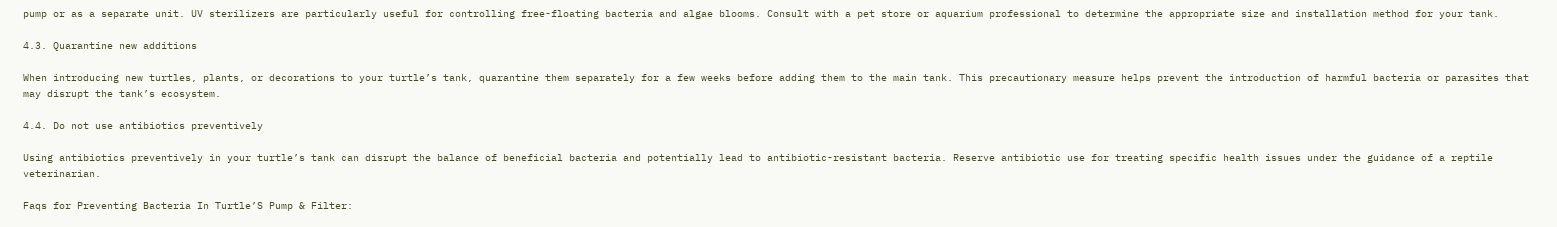pump or as a separate unit. UV sterilizers are particularly useful for controlling free-floating bacteria and algae blooms. Consult with a pet store or aquarium professional to determine the appropriate size and installation method for your tank.

4.3. Quarantine new additions

When introducing new turtles, plants, or decorations to your turtle’s tank, quarantine them separately for a few weeks before adding them to the main tank. This precautionary measure helps prevent the introduction of harmful bacteria or parasites that may disrupt the tank’s ecosystem.

4.4. Do not use antibiotics preventively

Using antibiotics preventively in your turtle’s tank can disrupt the balance of beneficial bacteria and potentially lead to antibiotic-resistant bacteria. Reserve antibiotic use for treating specific health issues under the guidance of a reptile veterinarian.

Faqs for Preventing Bacteria In Turtle’S Pump & Filter: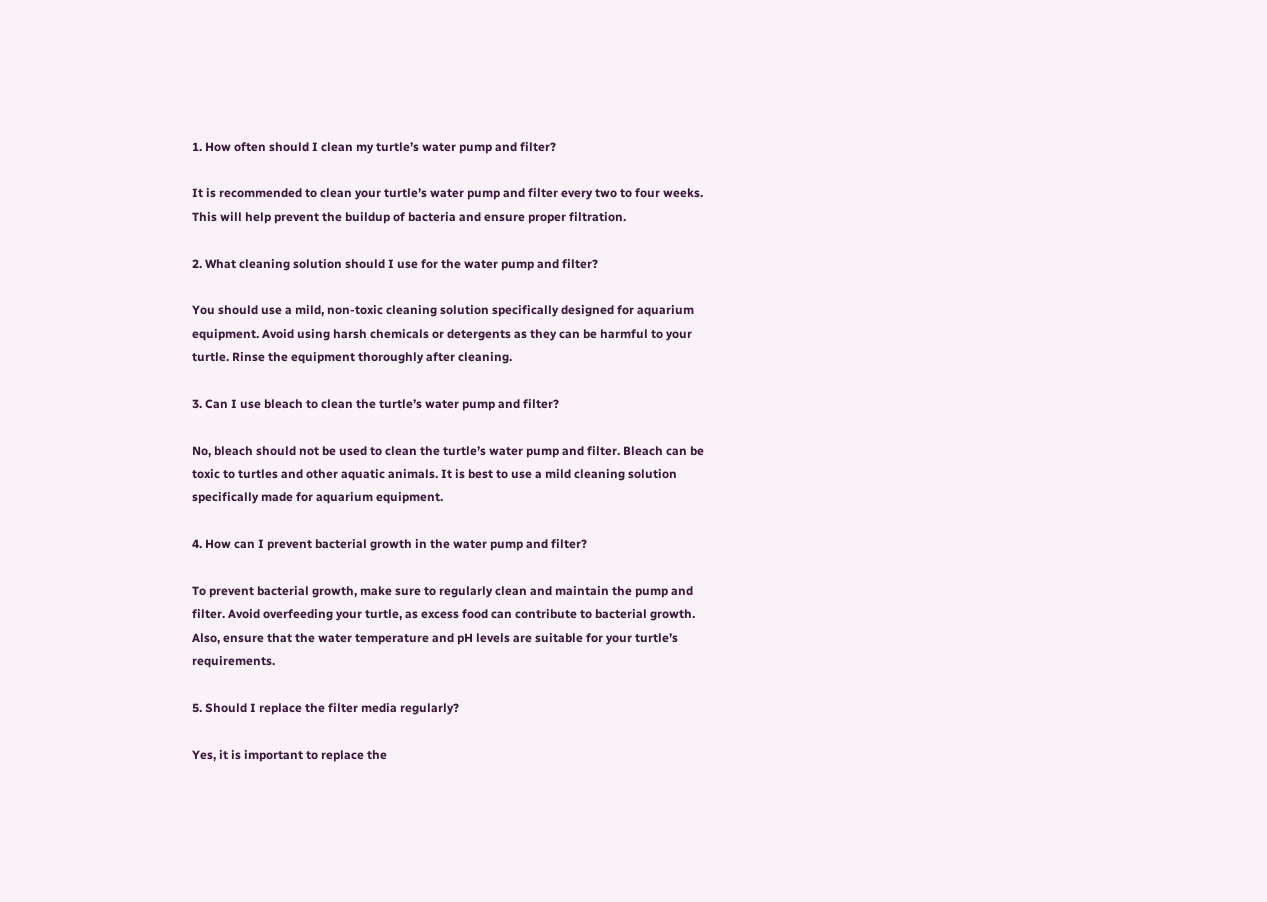1. How often should I clean my turtle’s water pump and filter?

It is recommended to clean your turtle’s water pump and filter every two to four weeks. This will help prevent the buildup of bacteria and ensure proper filtration.

2. What cleaning solution should I use for the water pump and filter?

You should use a mild, non-toxic cleaning solution specifically designed for aquarium equipment. Avoid using harsh chemicals or detergents as they can be harmful to your turtle. Rinse the equipment thoroughly after cleaning.

3. Can I use bleach to clean the turtle’s water pump and filter?

No, bleach should not be used to clean the turtle’s water pump and filter. Bleach can be toxic to turtles and other aquatic animals. It is best to use a mild cleaning solution specifically made for aquarium equipment.

4. How can I prevent bacterial growth in the water pump and filter?

To prevent bacterial growth, make sure to regularly clean and maintain the pump and filter. Avoid overfeeding your turtle, as excess food can contribute to bacterial growth. Also, ensure that the water temperature and pH levels are suitable for your turtle’s requirements.

5. Should I replace the filter media regularly?

Yes, it is important to replace the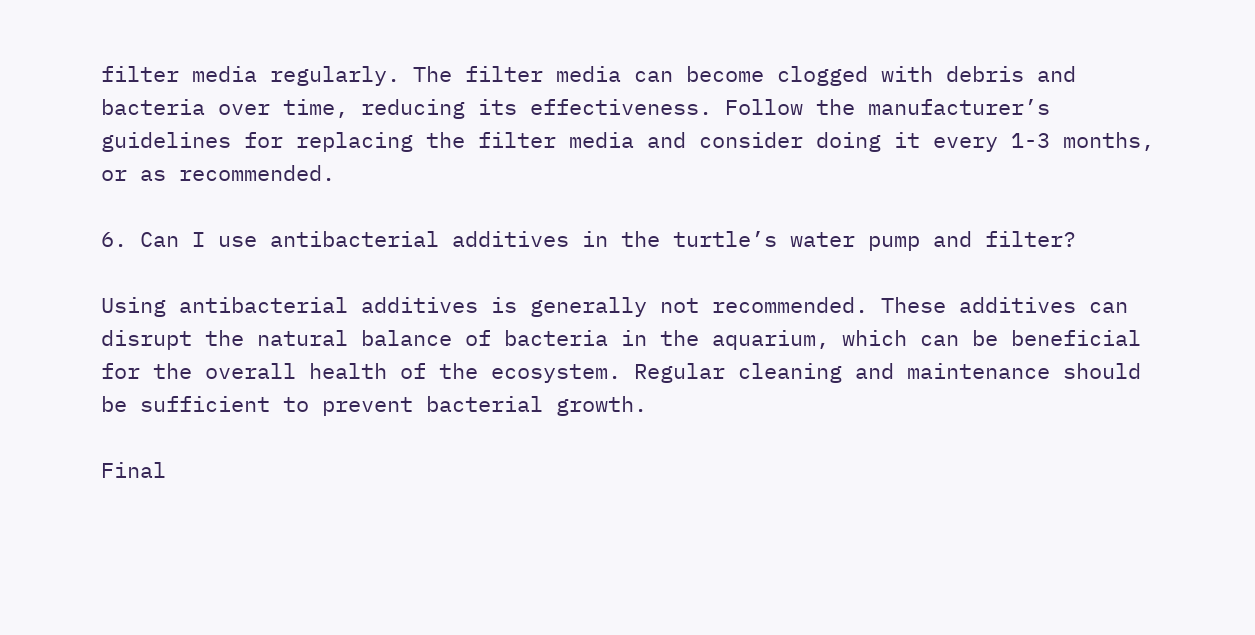filter media regularly. The filter media can become clogged with debris and bacteria over time, reducing its effectiveness. Follow the manufacturer’s guidelines for replacing the filter media and consider doing it every 1-3 months, or as recommended.

6. Can I use antibacterial additives in the turtle’s water pump and filter?

Using antibacterial additives is generally not recommended. These additives can disrupt the natural balance of bacteria in the aquarium, which can be beneficial for the overall health of the ecosystem. Regular cleaning and maintenance should be sufficient to prevent bacterial growth.

Final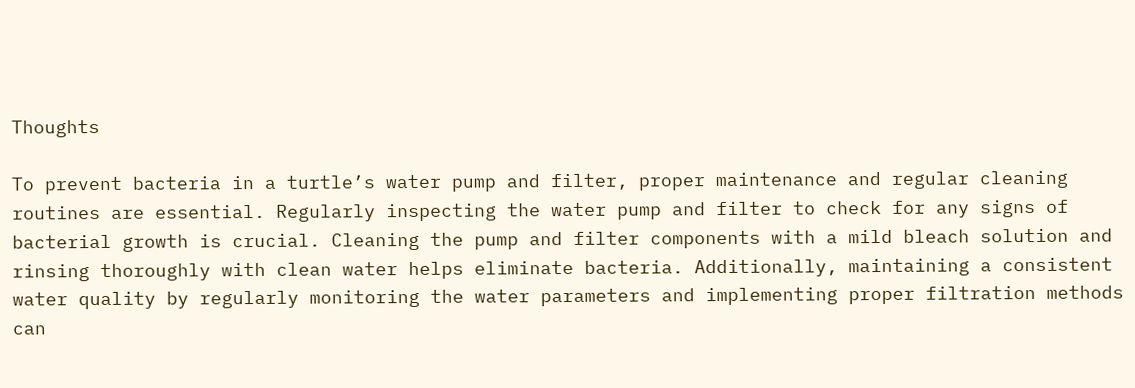Thoughts

To prevent bacteria in a turtle’s water pump and filter, proper maintenance and regular cleaning routines are essential. Regularly inspecting the water pump and filter to check for any signs of bacterial growth is crucial. Cleaning the pump and filter components with a mild bleach solution and rinsing thoroughly with clean water helps eliminate bacteria. Additionally, maintaining a consistent water quality by regularly monitoring the water parameters and implementing proper filtration methods can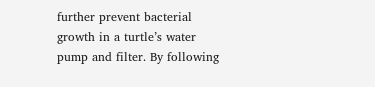further prevent bacterial growth in a turtle’s water pump and filter. By following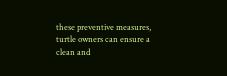these preventive measures, turtle owners can ensure a clean and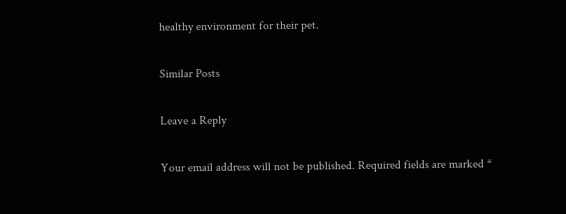healthy environment for their pet.

Similar Posts

Leave a Reply

Your email address will not be published. Required fields are marked *